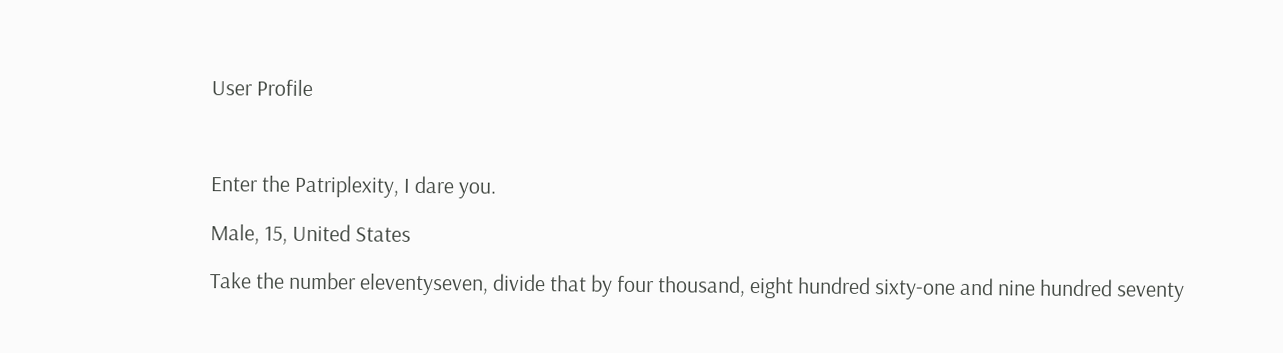User Profile



Enter the Patriplexity, I dare you.

Male, 15, United States

Take the number eleventyseven, divide that by four thousand, eight hundred sixty-one and nine hundred seventy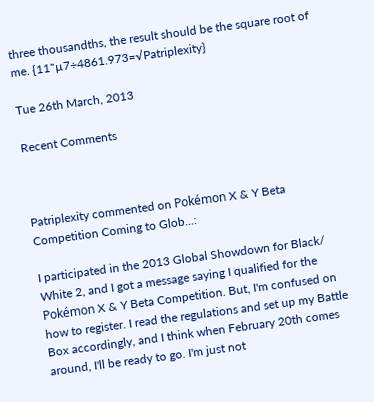three thousandths, the result should be the square root of me. {11˜µ7÷4861.973=√Patriplexity}

Tue 26th March, 2013

Recent Comments



Patriplexity commented on Pokémon X & Y Beta Competition Coming to Glob...:

I participated in the 2013 Global Showdown for Black/ White 2, and I got a message saying I qualified for the Pokémon X & Y Beta Competition. But, I'm confused on how to register. I read the regulations and set up my Battle Box accordingly, and I think when February 20th comes around, I'll be ready to go. I'm just not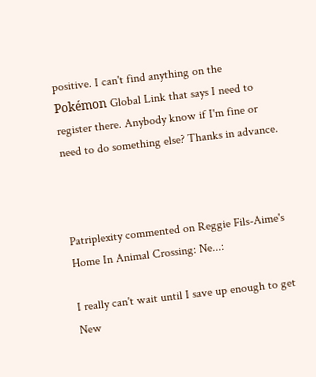positive. I can't find anything on the Pokémon Global Link that says I need to register there. Anybody know if I'm fine or need to do something else? Thanks in advance.



Patriplexity commented on Reggie Fils-Aime's Home In Animal Crossing: Ne...:

I really can't wait until I save up enough to get New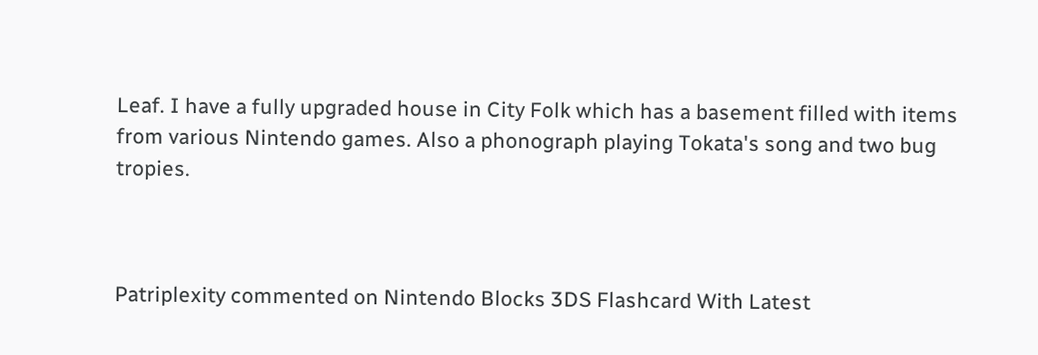Leaf. I have a fully upgraded house in City Folk which has a basement filled with items from various Nintendo games. Also a phonograph playing Tokata's song and two bug tropies.



Patriplexity commented on Nintendo Blocks 3DS Flashcard With Latest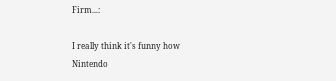Firm...:

I really think it's funny how Nintendo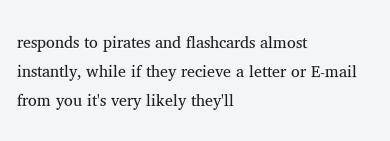responds to pirates and flashcards almost instantly, while if they recieve a letter or E-mail from you it's very likely they'll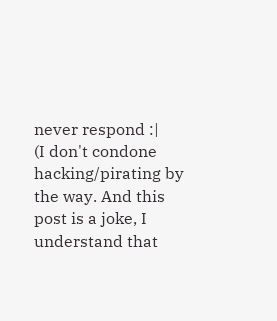never respond :|
(I don't condone hacking/pirating by the way. And this post is a joke, I understand that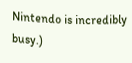Nintendo is incredibly busy.)